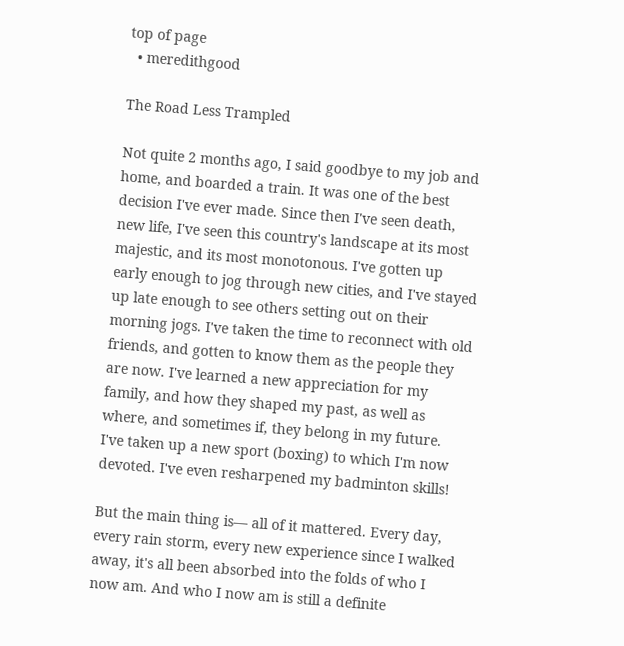top of page
  • meredithgood

The Road Less Trampled

Not quite 2 months ago, I said goodbye to my job and home, and boarded a train. It was one of the best decision I've ever made. Since then I've seen death, new life, I've seen this country's landscape at its most majestic, and its most monotonous. I've gotten up early enough to jog through new cities, and I've stayed up late enough to see others setting out on their morning jogs. I've taken the time to reconnect with old friends, and gotten to know them as the people they are now. I've learned a new appreciation for my family, and how they shaped my past, as well as where, and sometimes if, they belong in my future. I've taken up a new sport (boxing) to which I'm now devoted. I've even resharpened my badminton skills!

But the main thing is— all of it mattered. Every day, every rain storm, every new experience since I walked away, it's all been absorbed into the folds of who I now am. And who I now am is still a definite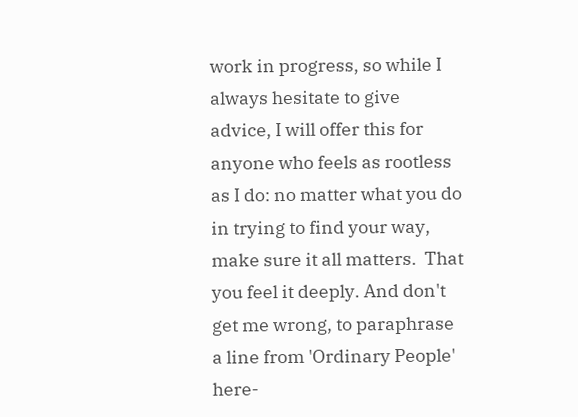work in progress, so while I always hesitate to give advice, I will offer this for anyone who feels as rootless as I do: no matter what you do in trying to find your way, make sure it all matters.  That you feel it deeply. And don't get me wrong, to paraphrase a line from 'Ordinary People' here-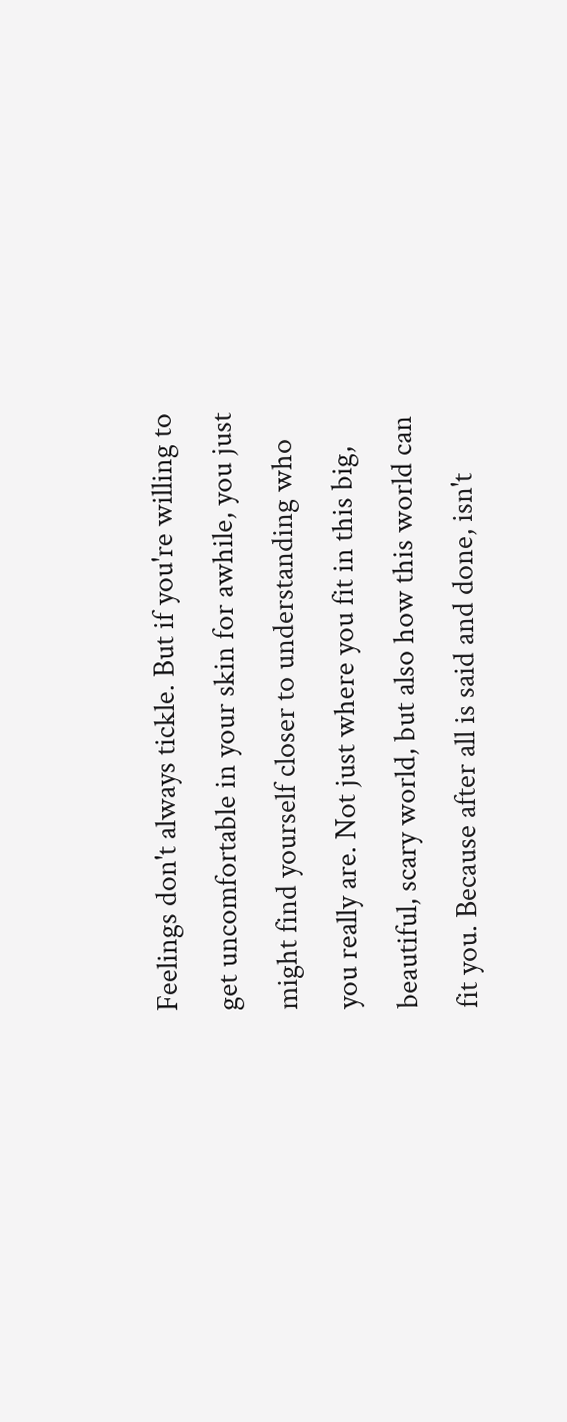Feelings don't always tickle. But if you're willing to get uncomfortable in your skin for awhile, you just might find yourself closer to understanding who you really are. Not just where you fit in this big, beautiful, scary world, but also how this world can fit you. Because after all is said and done, isn't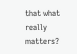that what really matters?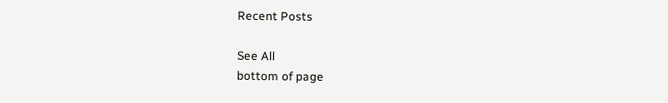Recent Posts

See All
bottom of page